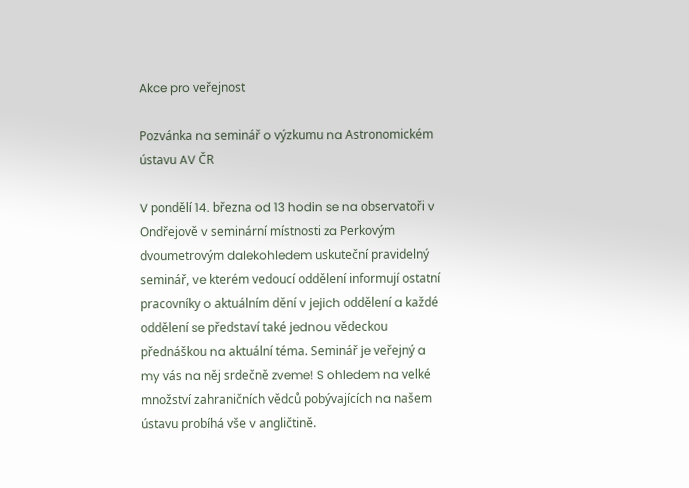Akce pro veřejnost

Pozvánka na seminář o výzkumu na Astronomickém ústavu AV ČR

V pondělí 14. března od 13 hodin se na observatoři v Ondřejově v seminární místnosti za Perkovým dvoumetrovým dalekohledem uskuteční pravidelný seminář, ve kterém vedoucí oddělení informují ostatní pracovníky o aktuálním dění v jejich oddělení a každé oddělení se představí také jednou vědeckou přednáškou na aktuální téma. Seminář je veřejný a my vás na něj srdečně zveme! S ohledem na velké množství zahraničních vědců pobývajících na našem ústavu probíhá vše v angličtině.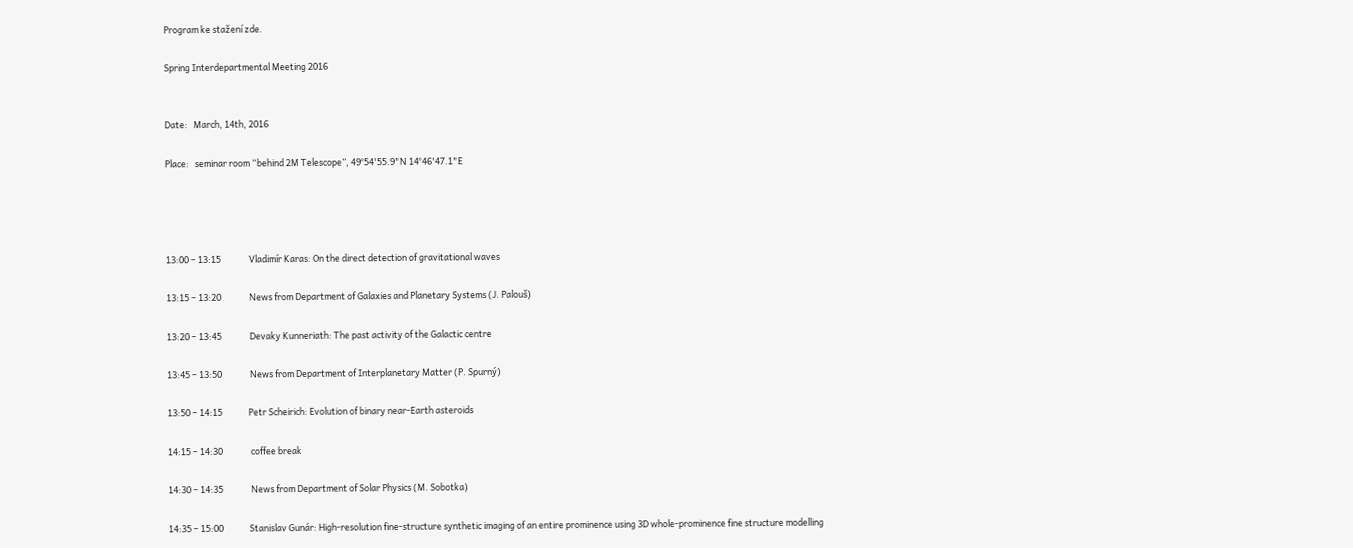Program ke stažení zde.

Spring Interdepartmental Meeting 2016


Date:   March, 14th, 2016

Place:   seminar room “behind 2M Telescope”, 49°54'55.9"N 14°46'47.1"E




13:00 – 13:15              Vladimír Karas: On the direct detection of gravitational waves

13:15 – 13:20              News from Department of Galaxies and Planetary Systems (J. Palouš)

13:20 – 13:45              Devaky Kunneriath: The past activity of the Galactic centre

13:45 – 13:50              News from Department of Interplanetary Matter (P. Spurný)

13:50 – 14:15             Petr Scheirich: Evolution of binary near-Earth asteroids

14:15 – 14:30              coffee break

14:30 – 14:35              News from Department of Solar Physics (M. Sobotka)

14:35 – 15:00             Stanislav Gunár: High-resolution fine-structure synthetic imaging of an entire prominence using 3D whole-prominence fine structure modelling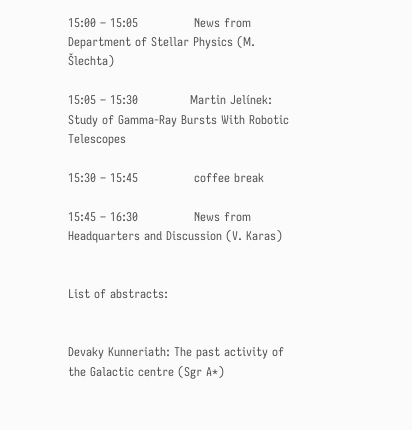15:00 – 15:05              News from Department of Stellar Physics (M. Šlechta)

15:05 – 15:30             Martin Jelínek: Study of Gamma-Ray Bursts With Robotic Telescopes

15:30 – 15:45              coffee break

15:45 – 16:30              News from Headquarters and Discussion (V. Karas)


List of abstracts:


Devaky Kunneriath: The past activity of the Galactic centre (Sgr A*)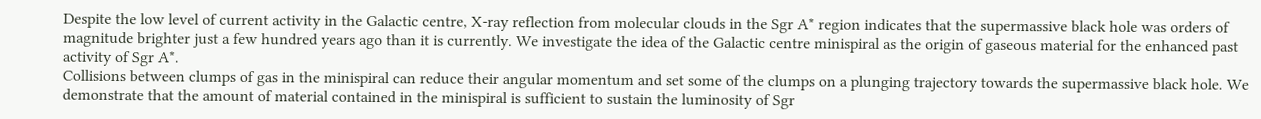Despite the low level of current activity in the Galactic centre, X-ray reflection from molecular clouds in the Sgr A* region indicates that the supermassive black hole was orders of magnitude brighter just a few hundred years ago than it is currently. We investigate the idea of the Galactic centre minispiral as the origin of gaseous material for the enhanced past activity of Sgr A*.
Collisions between clumps of gas in the minispiral can reduce their angular momentum and set some of the clumps on a plunging trajectory towards the supermassive black hole. We demonstrate that the amount of material contained in the minispiral is sufficient to sustain the luminosity of Sgr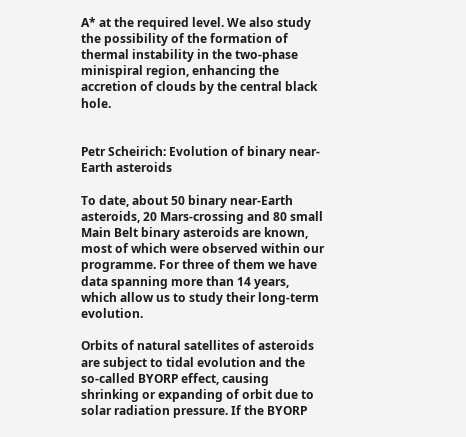A* at the required level. We also study the possibility of the formation of thermal instability in the two-phase minispiral region, enhancing the accretion of clouds by the central black hole.


Petr Scheirich: Evolution of binary near-Earth asteroids

To date, about 50 binary near-Earth asteroids, 20 Mars-crossing and 80 small Main Belt binary asteroids are known, most of which were observed within our programme. For three of them we have data spanning more than 14 years, which allow us to study their long-term evolution.

Orbits of natural satellites of asteroids are subject to tidal evolution and the so-called BYORP effect, causing shrinking or expanding of orbit due to solar radiation pressure. If the BYORP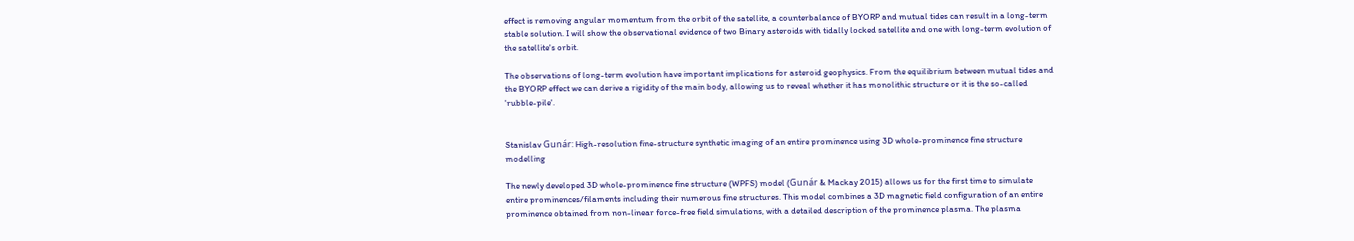effect is removing angular momentum from the orbit of the satellite, a counterbalance of BYORP and mutual tides can result in a long-term stable solution. I will show the observational evidence of two Binary asteroids with tidally locked satellite and one with long-term evolution of the satellite's orbit.

The observations of long-term evolution have important implications for asteroid geophysics. From the equilibrium between mutual tides and the BYORP effect we can derive a rigidity of the main body, allowing us to reveal whether it has monolithic structure or it is the so-called 'rubble-pile'.


Stanislav Gunár: High-resolution fine-structure synthetic imaging of an entire prominence using 3D whole-prominence fine structure modelling

The newly developed 3D whole-prominence fine structure (WPFS) model (Gunár & Mackay 2015) allows us for the first time to simulate entire prominences/filaments including their numerous fine structures. This model combines a 3D magnetic field configuration of an entire prominence obtained from non-linear force-free field simulations, with a detailed description of the prominence plasma. The plasma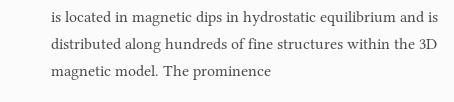is located in magnetic dips in hydrostatic equilibrium and is distributed along hundreds of fine structures within the 3D magnetic model. The prominence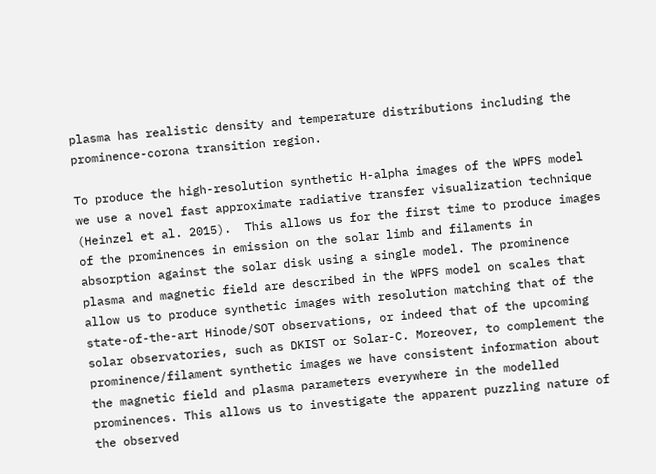plasma has realistic density and temperature distributions including the prominence-corona transition region.

To produce the high-resolution synthetic H-alpha images of the WPFS model we use a novel fast approximate radiative transfer visualization technique (Heinzel et al. 2015).  This allows us for the first time to produce images of the prominences in emission on the solar limb and filaments in absorption against the solar disk using a single model. The prominence plasma and magnetic field are described in the WPFS model on scales that allow us to produce synthetic images with resolution matching that of the state-of-the-art Hinode/SOT observations, or indeed that of the upcoming solar observatories, such as DKIST or Solar-C. Moreover, to complement the prominence/filament synthetic images we have consistent information about the magnetic field and plasma parameters everywhere in the modelled prominences. This allows us to investigate the apparent puzzling nature of the observed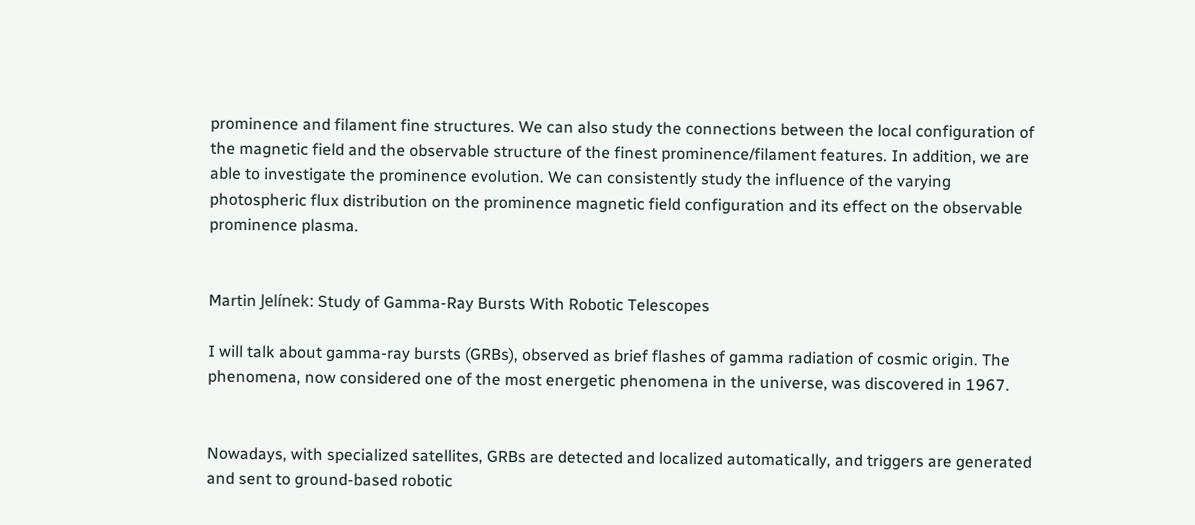prominence and filament fine structures. We can also study the connections between the local configuration of the magnetic field and the observable structure of the finest prominence/filament features. In addition, we are able to investigate the prominence evolution. We can consistently study the influence of the varying photospheric flux distribution on the prominence magnetic field configuration and its effect on the observable prominence plasma.


Martin Jelínek: Study of Gamma-Ray Bursts With Robotic Telescopes

I will talk about gamma-ray bursts (GRBs), observed as brief flashes of gamma radiation of cosmic origin. The phenomena, now considered one of the most energetic phenomena in the universe, was discovered in 1967.


Nowadays, with specialized satellites, GRBs are detected and localized automatically, and triggers are generated and sent to ground-based robotic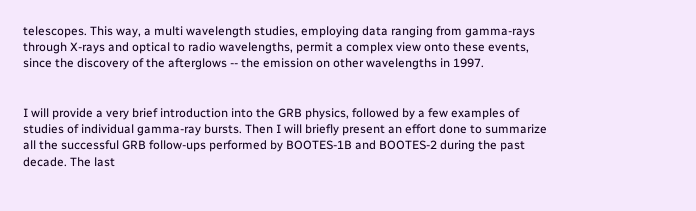telescopes. This way, a multi wavelength studies, employing data ranging from gamma-rays through X-rays and optical to radio wavelengths, permit a complex view onto these events, since the discovery of the afterglows -- the emission on other wavelengths in 1997.


I will provide a very brief introduction into the GRB physics, followed by a few examples of studies of individual gamma-ray bursts. Then I will briefly present an effort done to summarize all the successful GRB follow-ups performed by BOOTES-1B and BOOTES-2 during the past decade. The last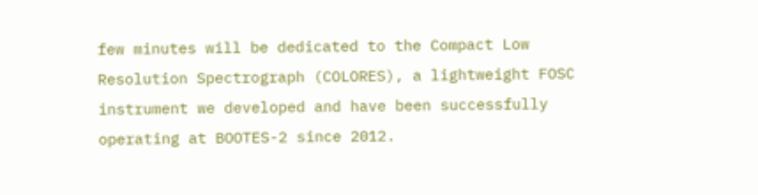few minutes will be dedicated to the Compact Low Resolution Spectrograph (COLORES), a lightweight FOSC instrument we developed and have been successfully operating at BOOTES-2 since 2012.